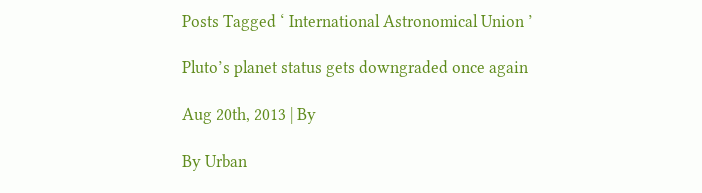Posts Tagged ‘ International Astronomical Union ’

Pluto’s planet status gets downgraded once again

Aug 20th, 2013 | By

By Urban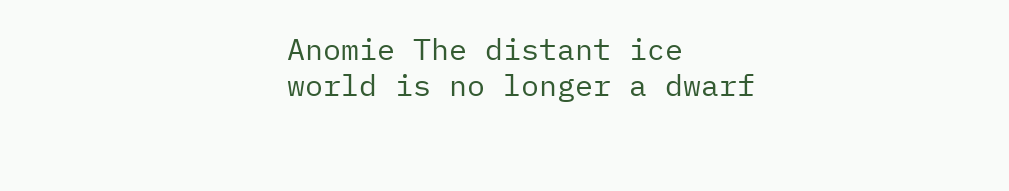Anomie The distant ice world is no longer a dwarf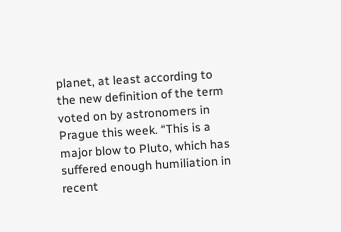planet, at least according to the new definition of the term voted on by astronomers in Prague this week. “This is a major blow to Pluto, which has suffered enough humiliation in recent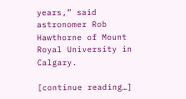years,” said astronomer Rob Hawthorne of Mount Royal University in Calgary.

[continue reading…]